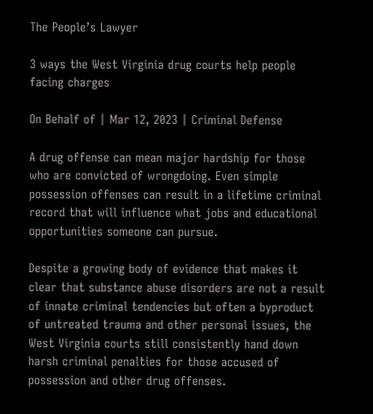The People’s Lawyer

3 ways the West Virginia drug courts help people facing charges

On Behalf of | Mar 12, 2023 | Criminal Defense

A drug offense can mean major hardship for those who are convicted of wrongdoing. Even simple possession offenses can result in a lifetime criminal record that will influence what jobs and educational opportunities someone can pursue.

Despite a growing body of evidence that makes it clear that substance abuse disorders are not a result of innate criminal tendencies but often a byproduct of untreated trauma and other personal issues, the West Virginia courts still consistently hand down harsh criminal penalties for those accused of possession and other drug offenses.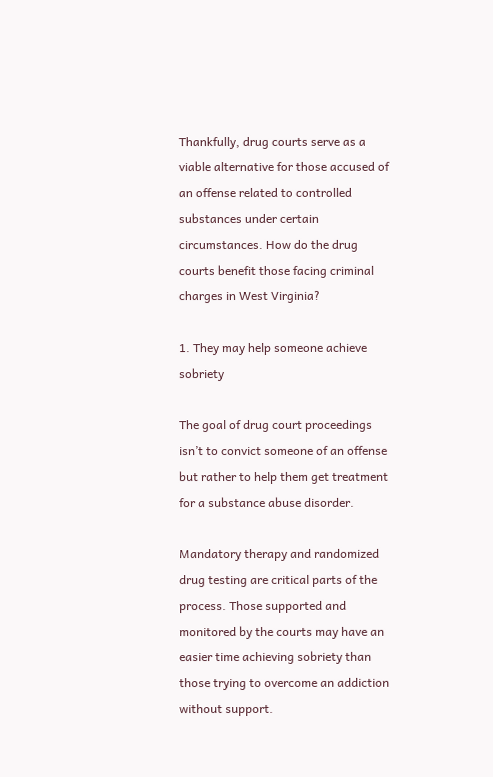Thankfully, drug courts serve as a viable alternative for those accused of an offense related to controlled substances under certain circumstances. How do the drug courts benefit those facing criminal charges in West Virginia?

1. They may help someone achieve sobriety

The goal of drug court proceedings isn’t to convict someone of an offense but rather to help them get treatment for a substance abuse disorder.

Mandatory therapy and randomized drug testing are critical parts of the process. Those supported and monitored by the courts may have an easier time achieving sobriety than those trying to overcome an addiction without support.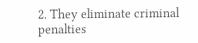2. They eliminate criminal penalties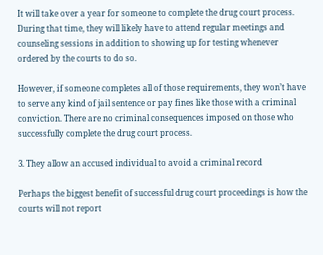It will take over a year for someone to complete the drug court process. During that time, they will likely have to attend regular meetings and counseling sessions in addition to showing up for testing whenever ordered by the courts to do so.

However, if someone completes all of those requirements, they won’t have to serve any kind of jail sentence or pay fines like those with a criminal conviction. There are no criminal consequences imposed on those who successfully complete the drug court process.

3. They allow an accused individual to avoid a criminal record

Perhaps the biggest benefit of successful drug court proceedings is how the courts will not report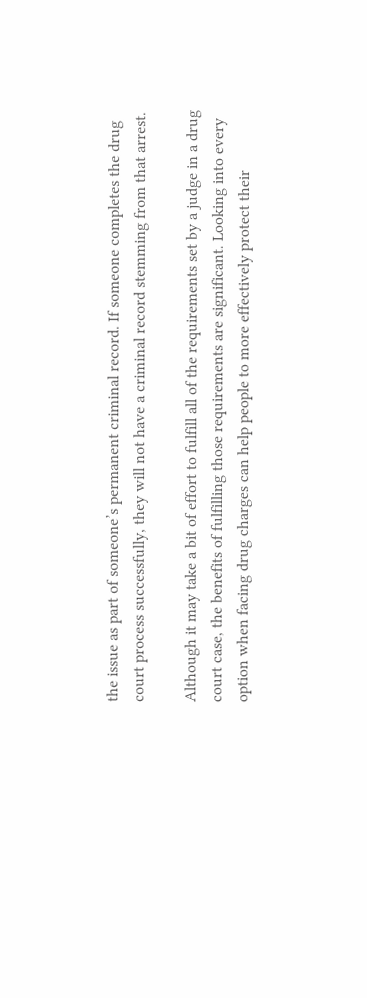the issue as part of someone’s permanent criminal record. If someone completes the drug court process successfully, they will not have a criminal record stemming from that arrest.

Although it may take a bit of effort to fulfill all of the requirements set by a judge in a drug court case, the benefits of fulfilling those requirements are significant. Looking into every option when facing drug charges can help people to more effectively protect their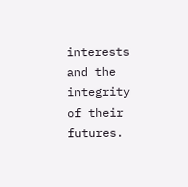interests and the integrity of their futures.